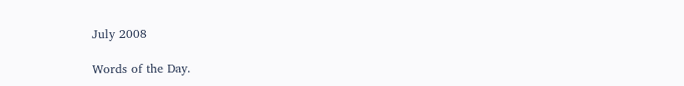July 2008

Words of the Day.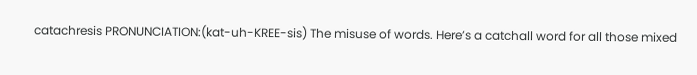catachresis PRONUNCIATION:(kat-uh-KREE-sis) The misuse of words. Here’s a catchall word for all those mixed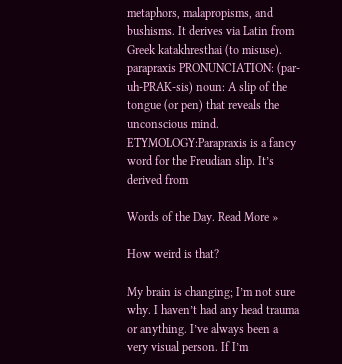metaphors, malapropisms, and bushisms. It derives via Latin from Greek katakhresthai (to misuse). parapraxis PRONUNCIATION: (par-uh-PRAK-sis) noun: A slip of the tongue (or pen) that reveals the unconscious mind. ETYMOLOGY:Parapraxis is a fancy word for the Freudian slip. It’s derived from

Words of the Day. Read More »

How weird is that?

My brain is changing; I’m not sure why. I haven’t had any head trauma or anything. I’ve always been a very visual person. If I’m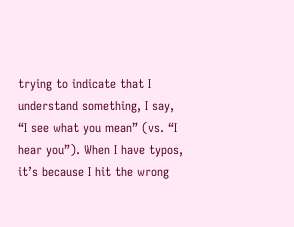trying to indicate that I understand something, I say, “I see what you mean” (vs. “I hear you”). When I have typos, it’s because I hit the wrong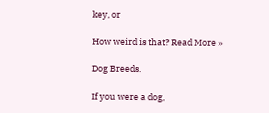key, or

How weird is that? Read More »

Dog Breeds.

If you were a dog,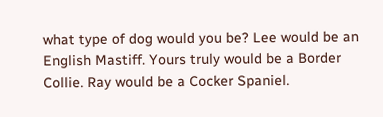what type of dog would you be? Lee would be an English Mastiff. Yours truly would be a Border Collie. Ray would be a Cocker Spaniel.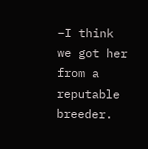–I think we got her from a reputable breeder.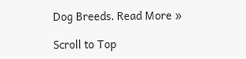Dog Breeds. Read More »

Scroll to Top